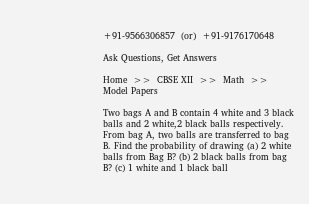+91-9566306857  (or)  +91-9176170648

Ask Questions, Get Answers

Home  >>  CBSE XII  >>  Math  >>  Model Papers

Two bags A and B contain 4 white and 3 black balls and 2 white,2 black balls respectively. From bag A, two balls are transferred to bag B. Find the probability of drawing (a) 2 white balls from Bag B? (b) 2 black balls from bag B? (c) 1 white and 1 black ball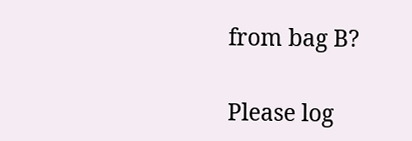from bag B?

Please log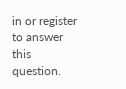in or register to answer this question.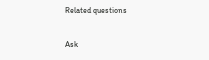Related questions

Ask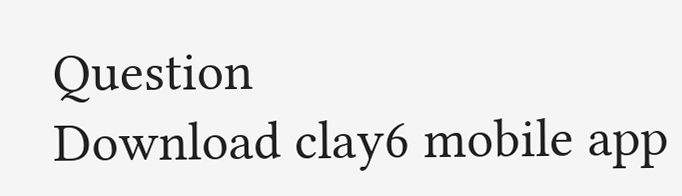Question
Download clay6 mobile app